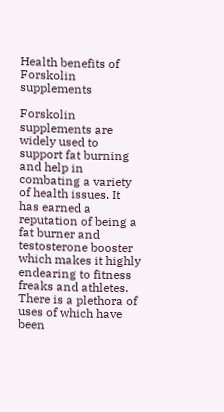Health benefits of Forskolin supplements

Forskolin supplements are widely used to support fat burning and help in combating a variety of health issues. It has earned a reputation of being a fat burner and testosterone booster which makes it highly endearing to fitness freaks and athletes. There is a plethora of uses of which have been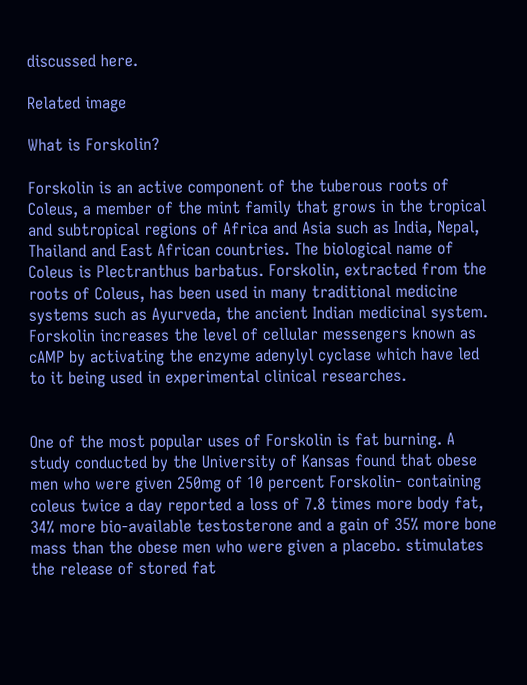discussed here.

Related image

What is Forskolin?

Forskolin is an active component of the tuberous roots of Coleus, a member of the mint family that grows in the tropical and subtropical regions of Africa and Asia such as India, Nepal, Thailand and East African countries. The biological name of Coleus is Plectranthus barbatus. Forskolin, extracted from the roots of Coleus, has been used in many traditional medicine systems such as Ayurveda, the ancient Indian medicinal system. Forskolin increases the level of cellular messengers known as cAMP by activating the enzyme adenylyl cyclase which have led to it being used in experimental clinical researches.


One of the most popular uses of Forskolin is fat burning. A study conducted by the University of Kansas found that obese men who were given 250mg of 10 percent Forskolin- containing coleus twice a day reported a loss of 7.8 times more body fat, 34% more bio-available testosterone and a gain of 35% more bone mass than the obese men who were given a placebo. stimulates the release of stored fat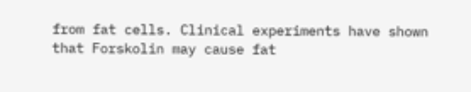from fat cells. Clinical experiments have shown that Forskolin may cause fat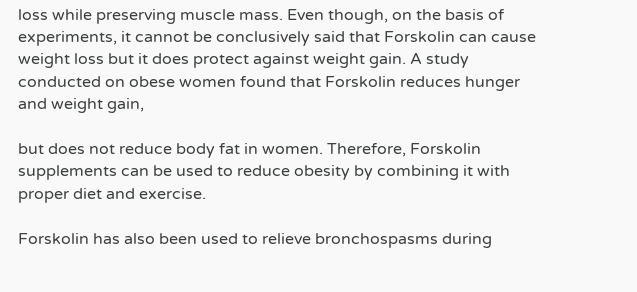loss while preserving muscle mass. Even though, on the basis of experiments, it cannot be conclusively said that Forskolin can cause weight loss but it does protect against weight gain. A study conducted on obese women found that Forskolin reduces hunger and weight gain,

but does not reduce body fat in women. Therefore, Forskolin supplements can be used to reduce obesity by combining it with proper diet and exercise.

Forskolin has also been used to relieve bronchospasms during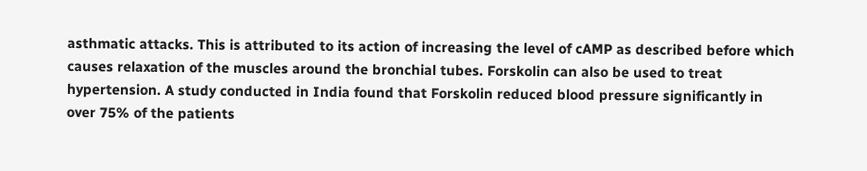asthmatic attacks. This is attributed to its action of increasing the level of cAMP as described before which causes relaxation of the muscles around the bronchial tubes. Forskolin can also be used to treat hypertension. A study conducted in India found that Forskolin reduced blood pressure significantly in over 75% of the patients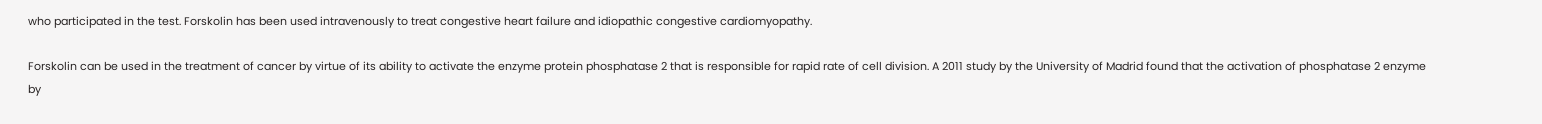who participated in the test. Forskolin has been used intravenously to treat congestive heart failure and idiopathic congestive cardiomyopathy.

Forskolin can be used in the treatment of cancer by virtue of its ability to activate the enzyme protein phosphatase 2 that is responsible for rapid rate of cell division. A 2011 study by the University of Madrid found that the activation of phosphatase 2 enzyme by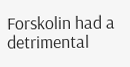Forskolin had a detrimental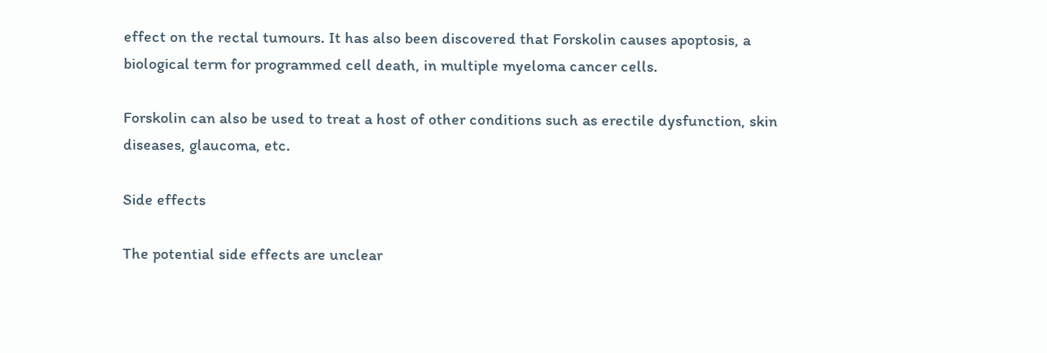effect on the rectal tumours. It has also been discovered that Forskolin causes apoptosis, a biological term for programmed cell death, in multiple myeloma cancer cells.

Forskolin can also be used to treat a host of other conditions such as erectile dysfunction, skin diseases, glaucoma, etc.

Side effects

The potential side effects are unclear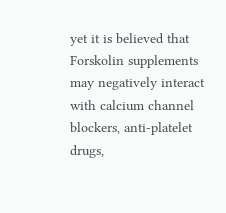yet it is believed that Forskolin supplements may negatively interact with calcium channel blockers, anti-platelet drugs,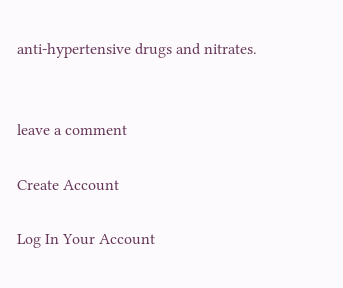anti-hypertensive drugs and nitrates.


leave a comment

Create Account

Log In Your Account